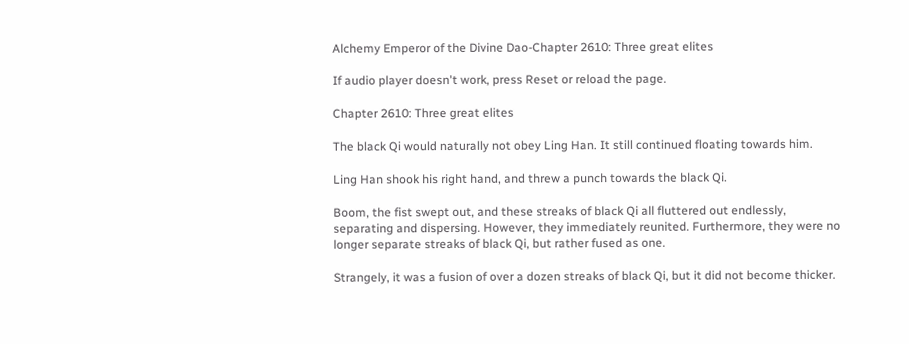Alchemy Emperor of the Divine Dao-Chapter 2610: Three great elites

If audio player doesn't work, press Reset or reload the page.

Chapter 2610: Three great elites

The black Qi would naturally not obey Ling Han. It still continued floating towards him.

Ling Han shook his right hand, and threw a punch towards the black Qi.

Boom, the fist swept out, and these streaks of black Qi all fluttered out endlessly, separating and dispersing. However, they immediately reunited. Furthermore, they were no longer separate streaks of black Qi, but rather fused as one.

Strangely, it was a fusion of over a dozen streaks of black Qi, but it did not become thicker.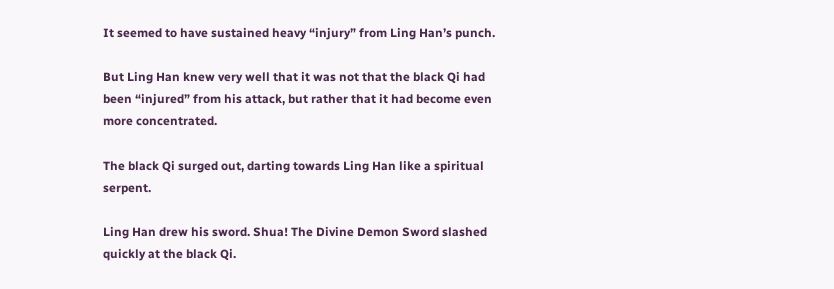It seemed to have sustained heavy “injury” from Ling Han’s punch.

But Ling Han knew very well that it was not that the black Qi had been “injured” from his attack, but rather that it had become even more concentrated.

The black Qi surged out, darting towards Ling Han like a spiritual serpent.

Ling Han drew his sword. Shua! The Divine Demon Sword slashed quickly at the black Qi.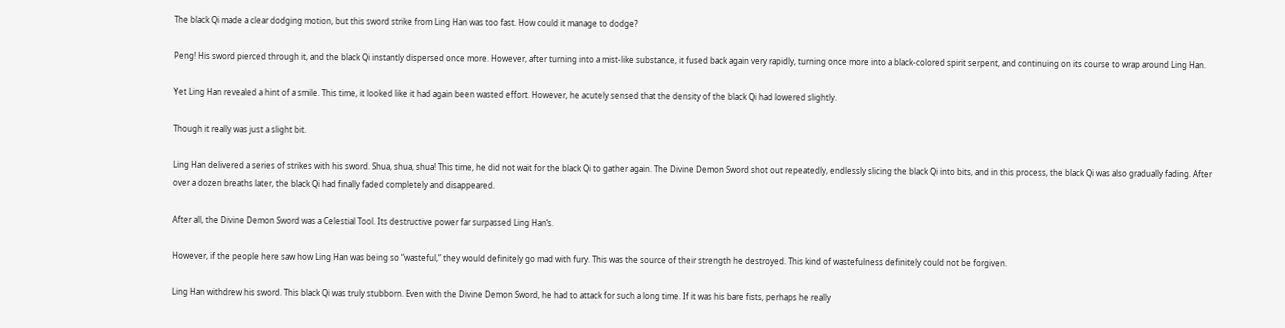The black Qi made a clear dodging motion, but this sword strike from Ling Han was too fast. How could it manage to dodge?

Peng! His sword pierced through it, and the black Qi instantly dispersed once more. However, after turning into a mist-like substance, it fused back again very rapidly, turning once more into a black-colored spirit serpent, and continuing on its course to wrap around Ling Han.

Yet Ling Han revealed a hint of a smile. This time, it looked like it had again been wasted effort. However, he acutely sensed that the density of the black Qi had lowered slightly.

Though it really was just a slight bit.

Ling Han delivered a series of strikes with his sword. Shua, shua, shua! This time, he did not wait for the black Qi to gather again. The Divine Demon Sword shot out repeatedly, endlessly slicing the black Qi into bits, and in this process, the black Qi was also gradually fading. After over a dozen breaths later, the black Qi had finally faded completely and disappeared.

After all, the Divine Demon Sword was a Celestial Tool. Its destructive power far surpassed Ling Han’s.

However, if the people here saw how Ling Han was being so “wasteful,” they would definitely go mad with fury. This was the source of their strength he destroyed. This kind of wastefulness definitely could not be forgiven.

Ling Han withdrew his sword. This black Qi was truly stubborn. Even with the Divine Demon Sword, he had to attack for such a long time. If it was his bare fists, perhaps he really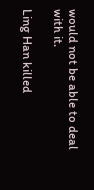would not be able to deal with it.

Ling Han killed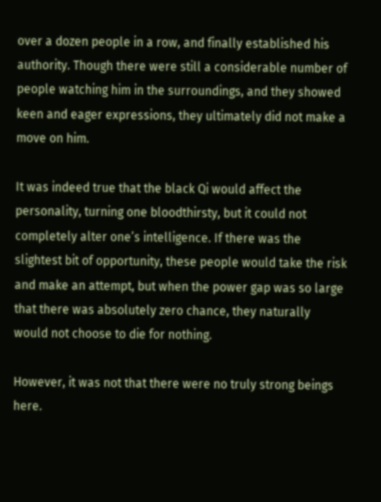over a dozen people in a row, and finally established his authority. Though there were still a considerable number of people watching him in the surroundings, and they showed keen and eager expressions, they ultimately did not make a move on him.

It was indeed true that the black Qi would affect the personality, turning one bloodthirsty, but it could not completely alter one’s intelligence. If there was the slightest bit of opportunity, these people would take the risk and make an attempt, but when the power gap was so large that there was absolutely zero chance, they naturally would not choose to die for nothing.

However, it was not that there were no truly strong beings here.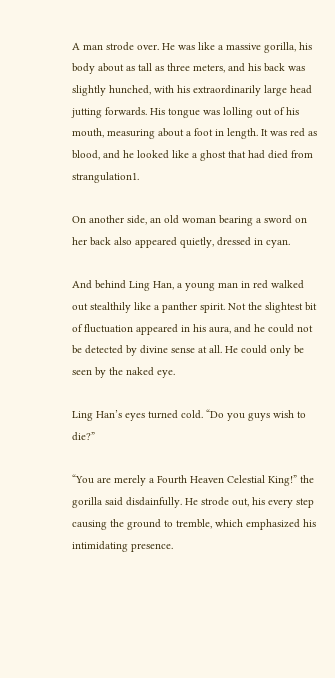A man strode over. He was like a massive gorilla, his body about as tall as three meters, and his back was slightly hunched, with his extraordinarily large head jutting forwards. His tongue was lolling out of his mouth, measuring about a foot in length. It was red as blood, and he looked like a ghost that had died from strangulation1.

On another side, an old woman bearing a sword on her back also appeared quietly, dressed in cyan.

And behind Ling Han, a young man in red walked out stealthily like a panther spirit. Not the slightest bit of fluctuation appeared in his aura, and he could not be detected by divine sense at all. He could only be seen by the naked eye.

Ling Han’s eyes turned cold. “Do you guys wish to die?”

“You are merely a Fourth Heaven Celestial King!” the gorilla said disdainfully. He strode out, his every step causing the ground to tremble, which emphasized his intimidating presence.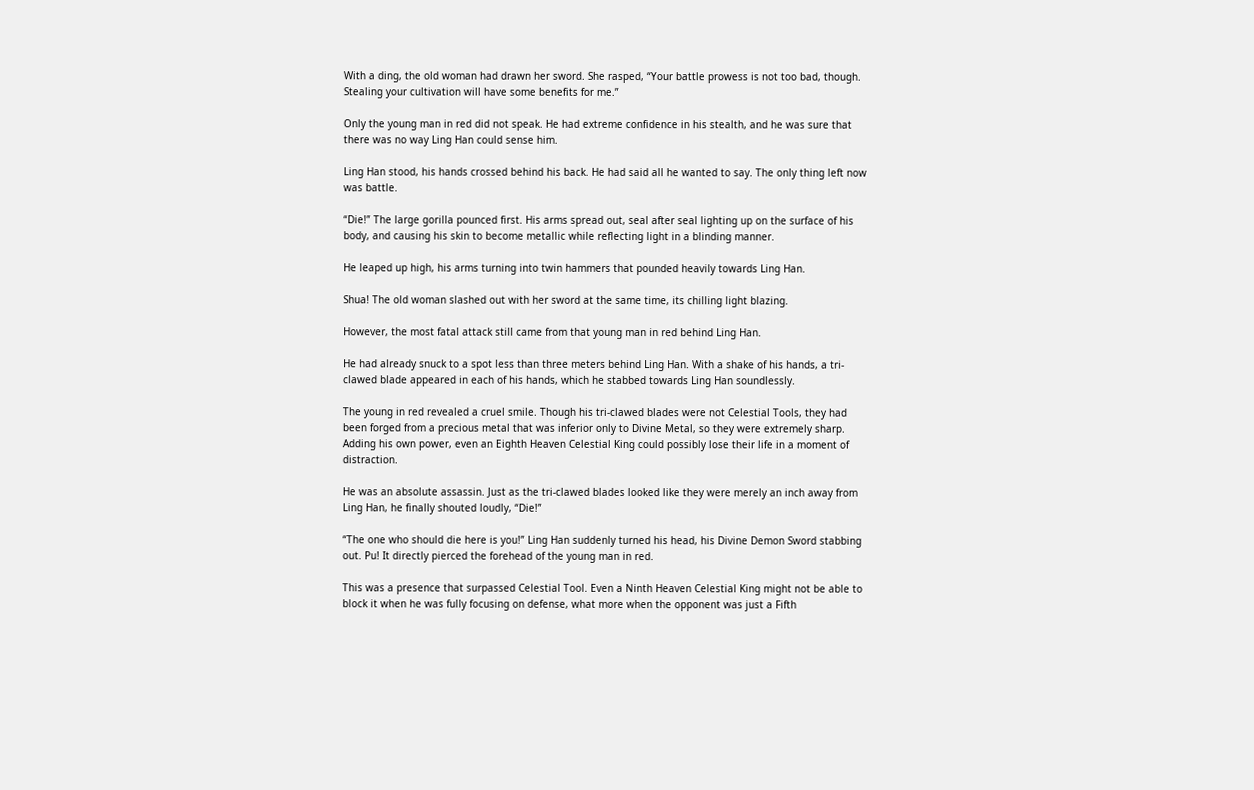With a ding, the old woman had drawn her sword. She rasped, “Your battle prowess is not too bad, though. Stealing your cultivation will have some benefits for me.”

Only the young man in red did not speak. He had extreme confidence in his stealth, and he was sure that there was no way Ling Han could sense him.

Ling Han stood, his hands crossed behind his back. He had said all he wanted to say. The only thing left now was battle.

“Die!” The large gorilla pounced first. His arms spread out, seal after seal lighting up on the surface of his body, and causing his skin to become metallic while reflecting light in a blinding manner.

He leaped up high, his arms turning into twin hammers that pounded heavily towards Ling Han.

Shua! The old woman slashed out with her sword at the same time, its chilling light blazing.

However, the most fatal attack still came from that young man in red behind Ling Han.

He had already snuck to a spot less than three meters behind Ling Han. With a shake of his hands, a tri-clawed blade appeared in each of his hands, which he stabbed towards Ling Han soundlessly.

The young in red revealed a cruel smile. Though his tri-clawed blades were not Celestial Tools, they had been forged from a precious metal that was inferior only to Divine Metal, so they were extremely sharp. Adding his own power, even an Eighth Heaven Celestial King could possibly lose their life in a moment of distraction.

He was an absolute assassin. Just as the tri-clawed blades looked like they were merely an inch away from Ling Han, he finally shouted loudly, “Die!”

“The one who should die here is you!” Ling Han suddenly turned his head, his Divine Demon Sword stabbing out. Pu! It directly pierced the forehead of the young man in red.

This was a presence that surpassed Celestial Tool. Even a Ninth Heaven Celestial King might not be able to block it when he was fully focusing on defense, what more when the opponent was just a Fifth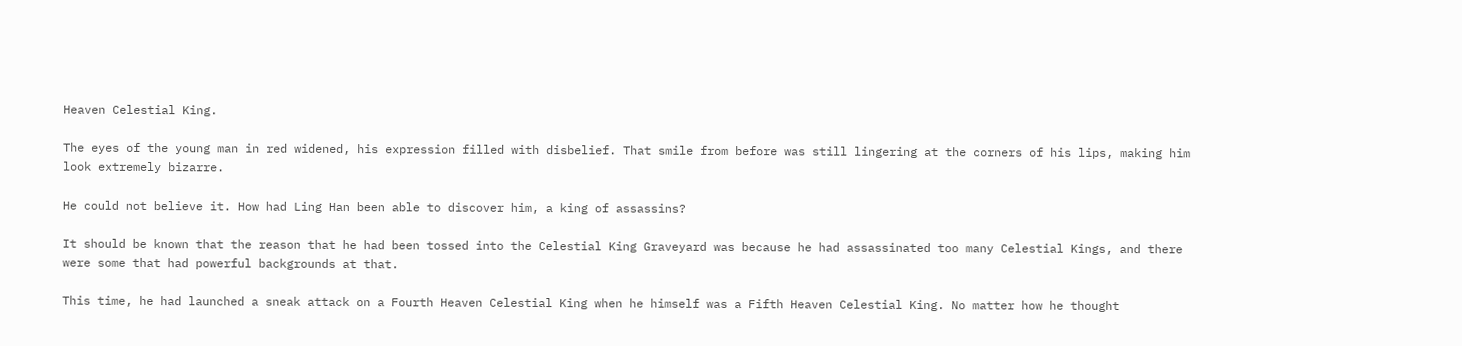Heaven Celestial King.

The eyes of the young man in red widened, his expression filled with disbelief. That smile from before was still lingering at the corners of his lips, making him look extremely bizarre.

He could not believe it. How had Ling Han been able to discover him, a king of assassins?

It should be known that the reason that he had been tossed into the Celestial King Graveyard was because he had assassinated too many Celestial Kings, and there were some that had powerful backgrounds at that.

This time, he had launched a sneak attack on a Fourth Heaven Celestial King when he himself was a Fifth Heaven Celestial King. No matter how he thought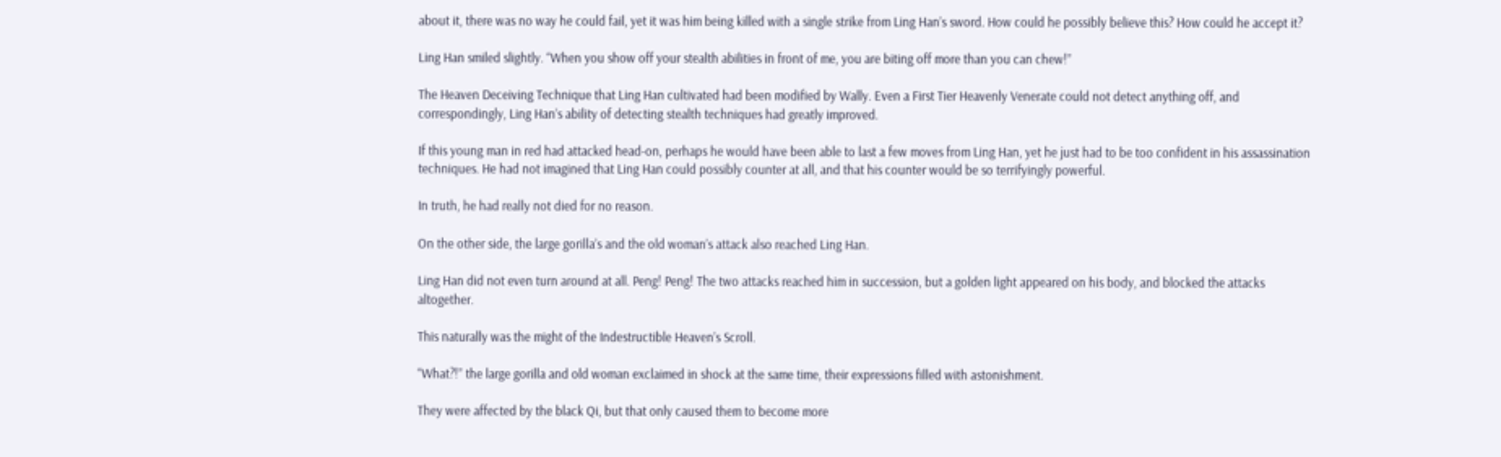about it, there was no way he could fail, yet it was him being killed with a single strike from Ling Han’s sword. How could he possibly believe this? How could he accept it?

Ling Han smiled slightly. “When you show off your stealth abilities in front of me, you are biting off more than you can chew!”

The Heaven Deceiving Technique that Ling Han cultivated had been modified by Wally. Even a First Tier Heavenly Venerate could not detect anything off, and correspondingly, Ling Han’s ability of detecting stealth techniques had greatly improved.

If this young man in red had attacked head-on, perhaps he would have been able to last a few moves from Ling Han, yet he just had to be too confident in his assassination techniques. He had not imagined that Ling Han could possibly counter at all, and that his counter would be so terrifyingly powerful.

In truth, he had really not died for no reason.

On the other side, the large gorilla’s and the old woman’s attack also reached Ling Han.

Ling Han did not even turn around at all. Peng! Peng! The two attacks reached him in succession, but a golden light appeared on his body, and blocked the attacks altogether.

This naturally was the might of the Indestructible Heaven’s Scroll.

“What?!” the large gorilla and old woman exclaimed in shock at the same time, their expressions filled with astonishment.

They were affected by the black Qi, but that only caused them to become more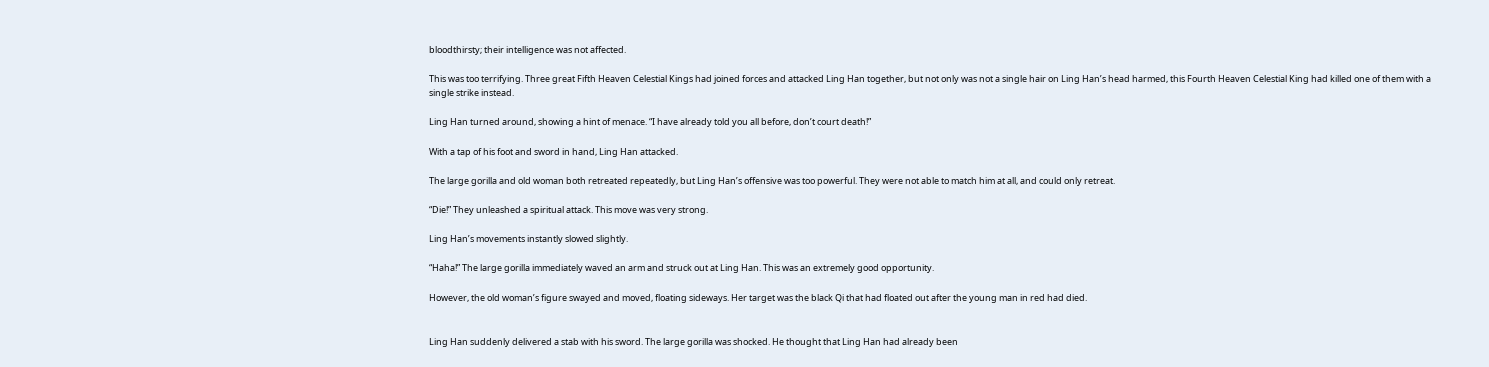bloodthirsty; their intelligence was not affected.

This was too terrifying. Three great Fifth Heaven Celestial Kings had joined forces and attacked Ling Han together, but not only was not a single hair on Ling Han’s head harmed, this Fourth Heaven Celestial King had killed one of them with a single strike instead.

Ling Han turned around, showing a hint of menace. “I have already told you all before, don’t court death!”

With a tap of his foot and sword in hand, Ling Han attacked.

The large gorilla and old woman both retreated repeatedly, but Ling Han’s offensive was too powerful. They were not able to match him at all, and could only retreat.

“Die!” They unleashed a spiritual attack. This move was very strong.

Ling Han’s movements instantly slowed slightly.

“Haha!” The large gorilla immediately waved an arm and struck out at Ling Han. This was an extremely good opportunity.

However, the old woman’s figure swayed and moved, floating sideways. Her target was the black Qi that had floated out after the young man in red had died.


Ling Han suddenly delivered a stab with his sword. The large gorilla was shocked. He thought that Ling Han had already been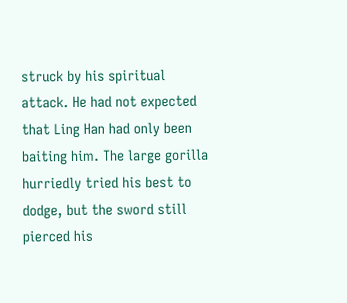struck by his spiritual attack. He had not expected that Ling Han had only been baiting him. The large gorilla hurriedly tried his best to dodge, but the sword still pierced his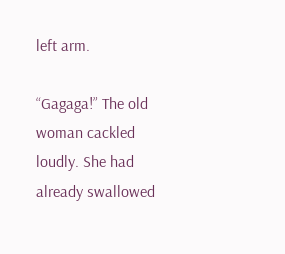left arm.

“Gagaga!” The old woman cackled loudly. She had already swallowed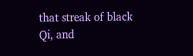that streak of black Qi, and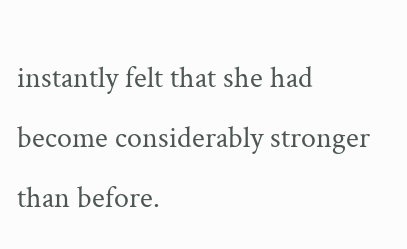instantly felt that she had become considerably stronger than before.